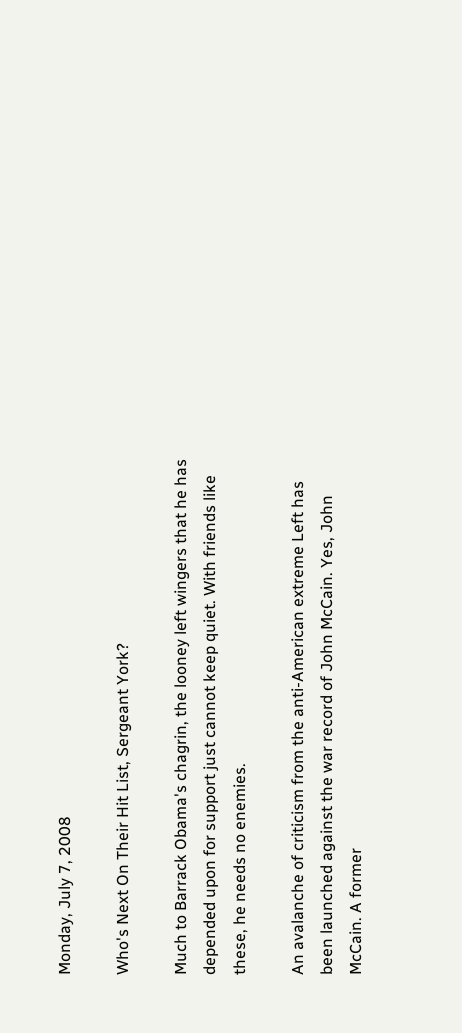Monday, July 7, 2008

Who's Next On Their Hit List, Sergeant York?

Much to Barrack Obama's chagrin, the looney left wingers that he has depended upon for support just cannot keep quiet. With friends like these, he needs no enemies.

An avalanche of criticism from the anti-American extreme Left has been launched against the war record of John McCain. Yes, John McCain. A former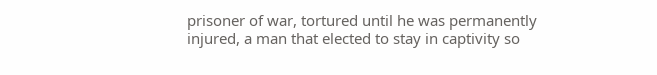prisoner of war, tortured until he was permanently injured, a man that elected to stay in captivity so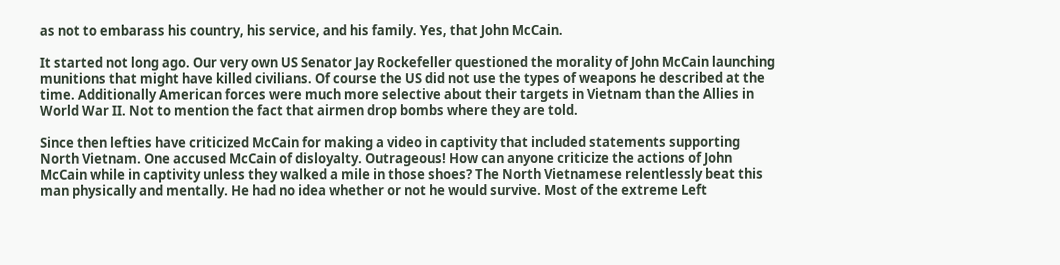as not to embarass his country, his service, and his family. Yes, that John McCain.

It started not long ago. Our very own US Senator Jay Rockefeller questioned the morality of John McCain launching munitions that might have killed civilians. Of course the US did not use the types of weapons he described at the time. Additionally American forces were much more selective about their targets in Vietnam than the Allies in World War II. Not to mention the fact that airmen drop bombs where they are told.

Since then lefties have criticized McCain for making a video in captivity that included statements supporting North Vietnam. One accused McCain of disloyalty. Outrageous! How can anyone criticize the actions of John McCain while in captivity unless they walked a mile in those shoes? The North Vietnamese relentlessly beat this man physically and mentally. He had no idea whether or not he would survive. Most of the extreme Left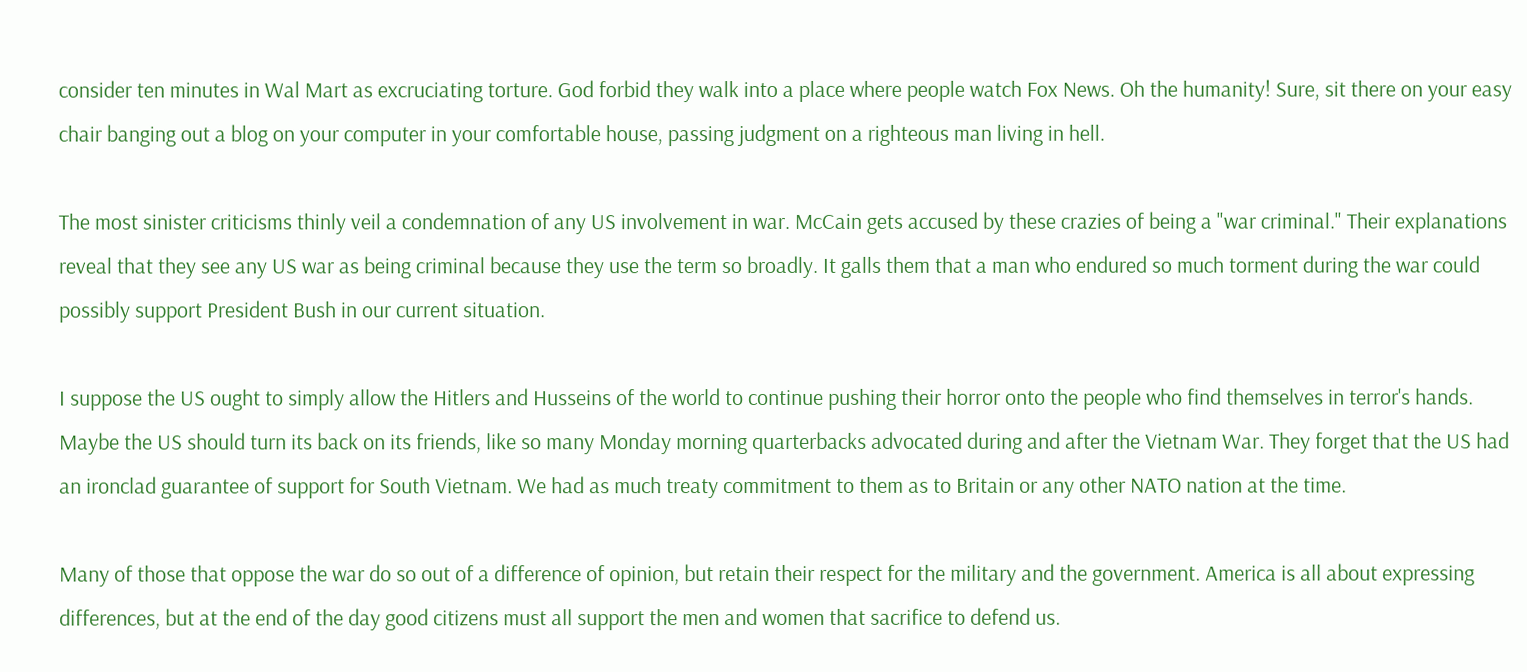consider ten minutes in Wal Mart as excruciating torture. God forbid they walk into a place where people watch Fox News. Oh the humanity! Sure, sit there on your easy chair banging out a blog on your computer in your comfortable house, passing judgment on a righteous man living in hell.

The most sinister criticisms thinly veil a condemnation of any US involvement in war. McCain gets accused by these crazies of being a "war criminal." Their explanations reveal that they see any US war as being criminal because they use the term so broadly. It galls them that a man who endured so much torment during the war could possibly support President Bush in our current situation.

I suppose the US ought to simply allow the Hitlers and Husseins of the world to continue pushing their horror onto the people who find themselves in terror's hands. Maybe the US should turn its back on its friends, like so many Monday morning quarterbacks advocated during and after the Vietnam War. They forget that the US had an ironclad guarantee of support for South Vietnam. We had as much treaty commitment to them as to Britain or any other NATO nation at the time.

Many of those that oppose the war do so out of a difference of opinion, but retain their respect for the military and the government. America is all about expressing differences, but at the end of the day good citizens must all support the men and women that sacrifice to defend us.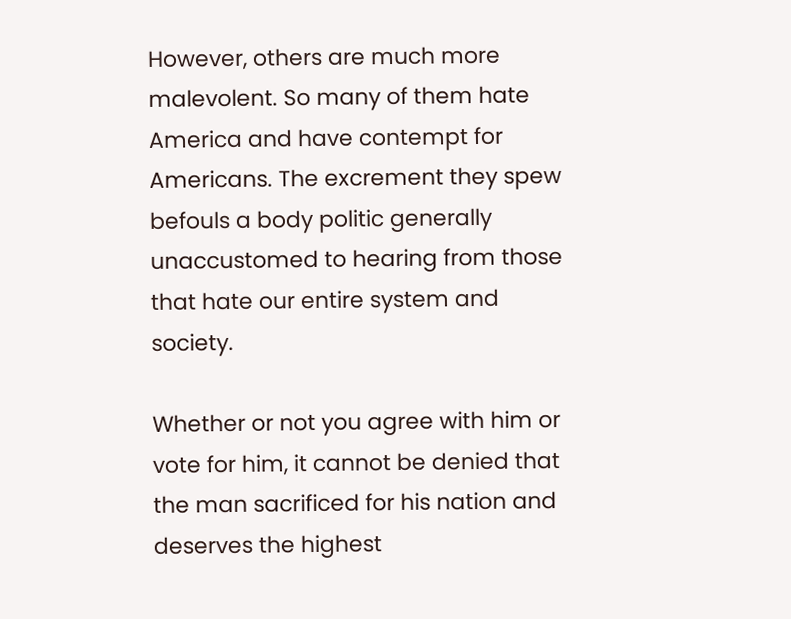However, others are much more malevolent. So many of them hate America and have contempt for Americans. The excrement they spew befouls a body politic generally unaccustomed to hearing from those that hate our entire system and society.

Whether or not you agree with him or vote for him, it cannot be denied that the man sacrificed for his nation and deserves the highest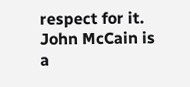respect for it. John McCain is a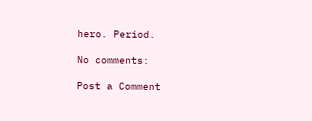hero. Period.

No comments:

Post a Comment